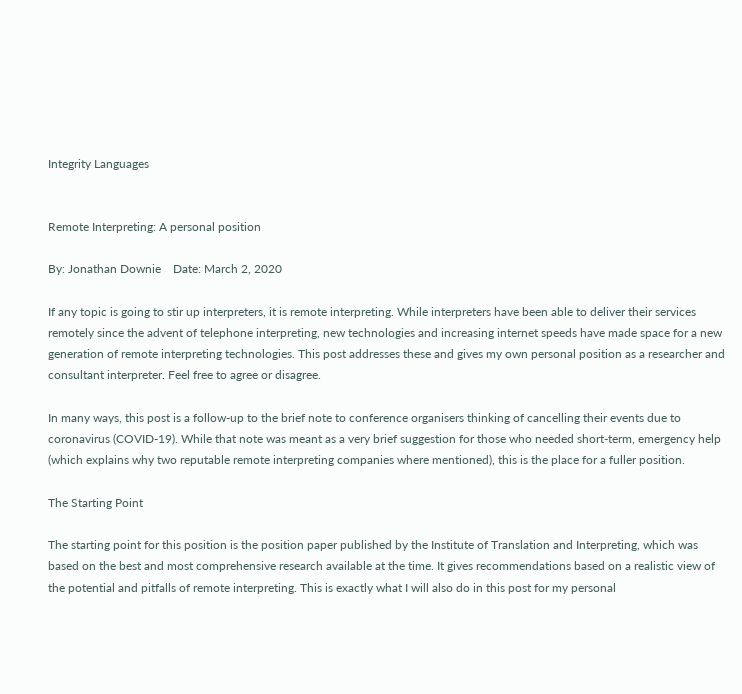Integrity Languages


Remote Interpreting: A personal position

By: Jonathan Downie    Date: March 2, 2020

If any topic is going to stir up interpreters, it is remote interpreting. While interpreters have been able to deliver their services remotely since the advent of telephone interpreting, new technologies and increasing internet speeds have made space for a new generation of remote interpreting technologies. This post addresses these and gives my own personal position as a researcher and consultant interpreter. Feel free to agree or disagree.

In many ways, this post is a follow-up to the brief note to conference organisers thinking of cancelling their events due to coronavirus (COVID-19). While that note was meant as a very brief suggestion for those who needed short-term, emergency help (which explains why two reputable remote interpreting companies where mentioned), this is the place for a fuller position.

The Starting Point

The starting point for this position is the position paper published by the Institute of Translation and Interpreting, which was based on the best and most comprehensive research available at the time. It gives recommendations based on a realistic view of the potential and pitfalls of remote interpreting. This is exactly what I will also do in this post for my personal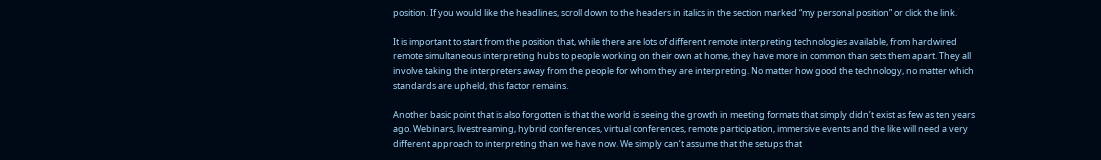position. If you would like the headlines, scroll down to the headers in italics in the section marked “my personal position” or click the link.

It is important to start from the position that, while there are lots of different remote interpreting technologies available, from hardwired remote simultaneous interpreting hubs to people working on their own at home, they have more in common than sets them apart. They all involve taking the interpreters away from the people for whom they are interpreting. No matter how good the technology, no matter which standards are upheld, this factor remains.

Another basic point that is also forgotten is that the world is seeing the growth in meeting formats that simply didn’t exist as few as ten years ago. Webinars, livestreaming, hybrid conferences, virtual conferences, remote participation, immersive events and the like will need a very different approach to interpreting than we have now. We simply can’t assume that the setups that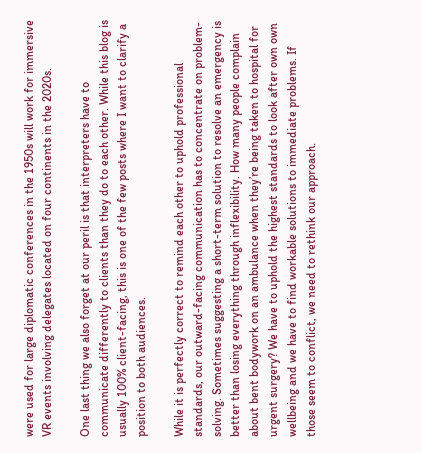were used for large diplomatic conferences in the 1950s will work for immersive VR events involving delegates located on four continents in the 2020s.

One last thing we also forget at our peril is that interpreters have to communicate differently to clients than they do to each other. While this blog is usually 100% client-facing, this is one of the few posts where I want to clarify a position to both audiences.

While it is perfectly correct to remind each other to uphold professional standards, our outward-facing communication has to concentrate on problem-solving. Sometimes suggesting a short-term solution to resolve an emergency is better than losing everything through inflexibility. How many people complain about bent bodywork on an ambulance when they’re being taken to hospital for urgent surgery? We have to uphold the highest standards to look after own own wellbeing and we have to find workable solutions to immediate problems. If those seem to conflict, we need to rethink our approach.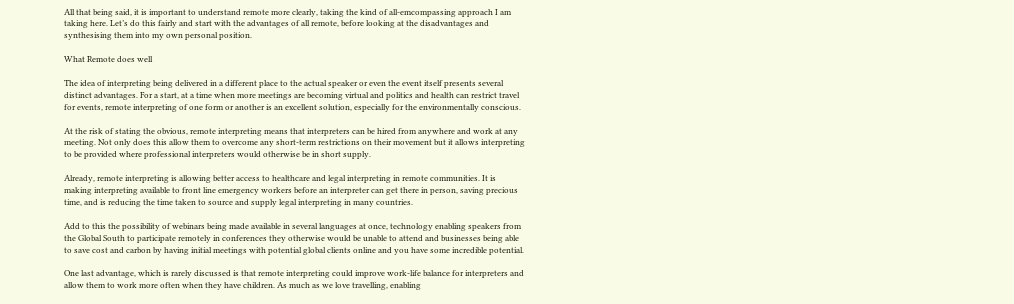All that being said, it is important to understand remote more clearly, taking the kind of all-emcompassing approach I am taking here. Let’s do this fairly and start with the advantages of all remote, before looking at the disadvantages and synthesising them into my own personal position.

What Remote does well

The idea of interpreting being delivered in a different place to the actual speaker or even the event itself presents several distinct advantages. For a start, at a time when more meetings are becoming virtual and politics and health can restrict travel for events, remote interpreting of one form or another is an excellent solution, especially for the environmentally conscious.

At the risk of stating the obvious, remote interpreting means that interpreters can be hired from anywhere and work at any meeting. Not only does this allow them to overcome any short-term restrictions on their movement but it allows interpreting to be provided where professional interpreters would otherwise be in short supply.

Already, remote interpreting is allowing better access to healthcare and legal interpreting in remote communities. It is making interpreting available to front line emergency workers before an interpreter can get there in person, saving precious time, and is reducing the time taken to source and supply legal interpreting in many countries.

Add to this the possibility of webinars being made available in several languages at once, technology enabling speakers from the Global South to participate remotely in conferences they otherwise would be unable to attend and businesses being able to save cost and carbon by having initial meetings with potential global clients online and you have some incredible potential.

One last advantage, which is rarely discussed is that remote interpreting could improve work-life balance for interpreters and allow them to work more often when they have children. As much as we love travelling, enabling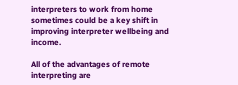interpreters to work from home sometimes could be a key shift in improving interpreter wellbeing and income.

All of the advantages of remote interpreting are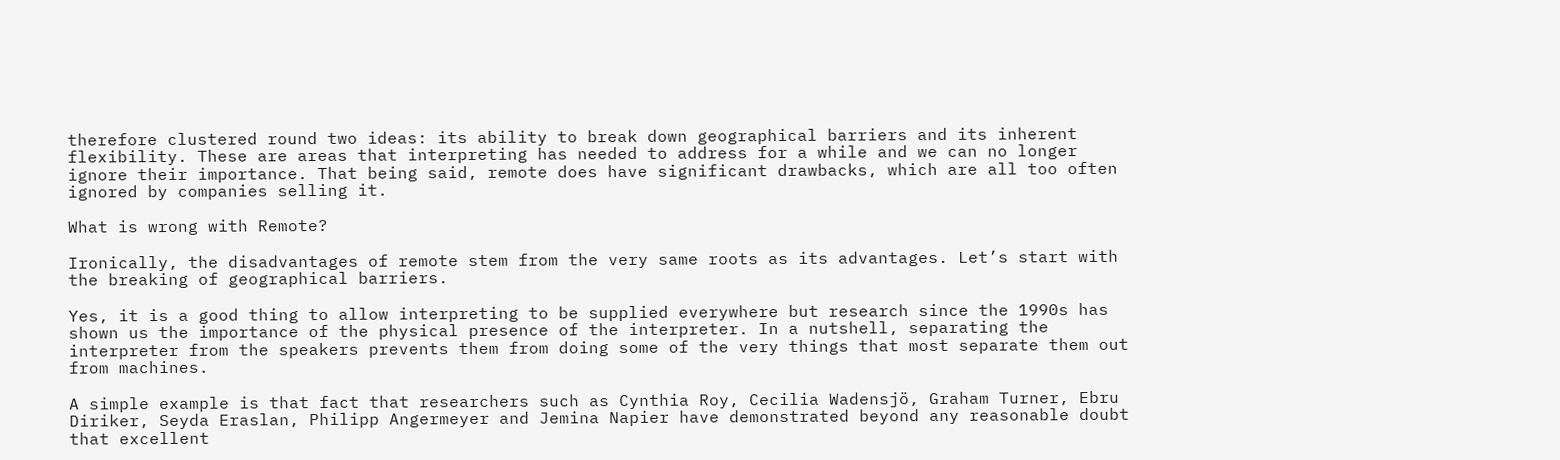therefore clustered round two ideas: its ability to break down geographical barriers and its inherent flexibility. These are areas that interpreting has needed to address for a while and we can no longer ignore their importance. That being said, remote does have significant drawbacks, which are all too often ignored by companies selling it.

What is wrong with Remote?

Ironically, the disadvantages of remote stem from the very same roots as its advantages. Let’s start with the breaking of geographical barriers.

Yes, it is a good thing to allow interpreting to be supplied everywhere but research since the 1990s has shown us the importance of the physical presence of the interpreter. In a nutshell, separating the interpreter from the speakers prevents them from doing some of the very things that most separate them out from machines.

A simple example is that fact that researchers such as Cynthia Roy, Cecilia Wadensjö, Graham Turner, Ebru Diriker, Seyda Eraslan, Philipp Angermeyer and Jemina Napier have demonstrated beyond any reasonable doubt that excellent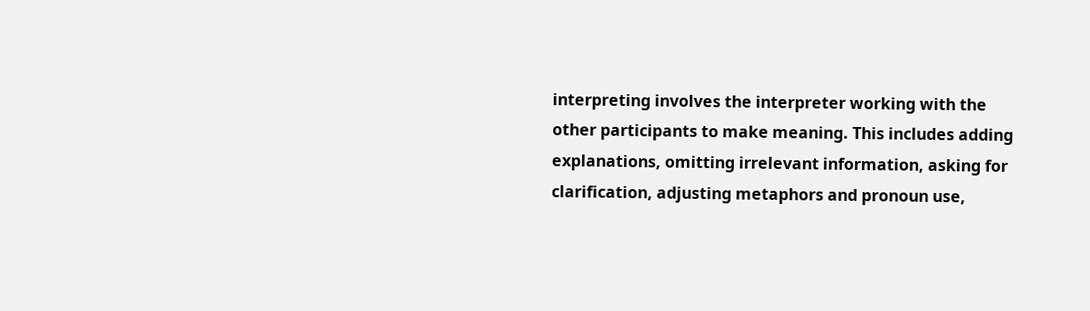interpreting involves the interpreter working with the other participants to make meaning. This includes adding explanations, omitting irrelevant information, asking for clarification, adjusting metaphors and pronoun use,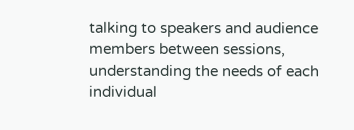talking to speakers and audience members between sessions, understanding the needs of each individual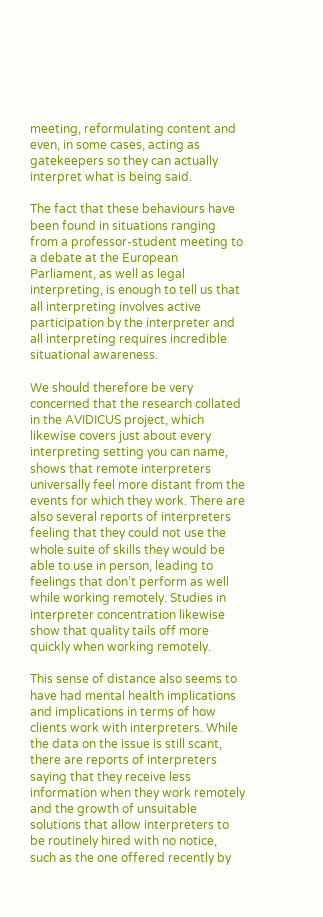meeting, reformulating content and even, in some cases, acting as gatekeepers so they can actually interpret what is being said.

The fact that these behaviours have been found in situations ranging from a professor-student meeting to a debate at the European Parliament, as well as legal interpreting, is enough to tell us that all interpreting involves active participation by the interpreter and all interpreting requires incredible situational awareness.

We should therefore be very concerned that the research collated in the AVIDICUS project, which likewise covers just about every interpreting setting you can name, shows that remote interpreters universally feel more distant from the events for which they work. There are also several reports of interpreters feeling that they could not use the whole suite of skills they would be able to use in person, leading to feelings that don’t perform as well while working remotely. Studies in interpreter concentration likewise show that quality tails off more quickly when working remotely.

This sense of distance also seems to have had mental health implications and implications in terms of how clients work with interpreters. While the data on the issue is still scant, there are reports of interpreters saying that they receive less information when they work remotely and the growth of unsuitable solutions that allow interpreters to be routinely hired with no notice, such as the one offered recently by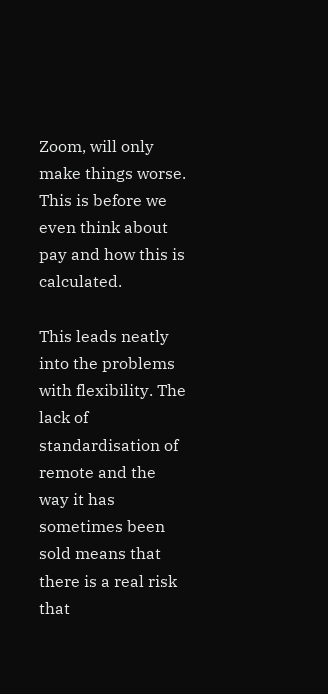Zoom, will only make things worse. This is before we even think about pay and how this is calculated.

This leads neatly into the problems with flexibility. The lack of standardisation of remote and the way it has sometimes been sold means that there is a real risk that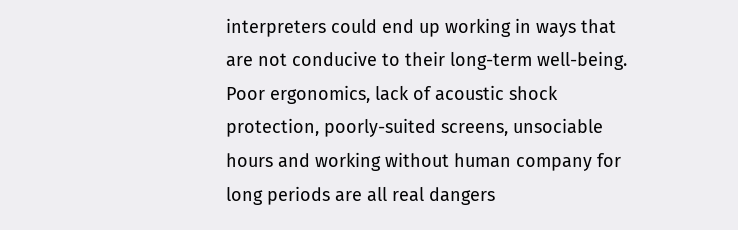interpreters could end up working in ways that are not conducive to their long-term well-being. Poor ergonomics, lack of acoustic shock protection, poorly-suited screens, unsociable hours and working without human company for long periods are all real dangers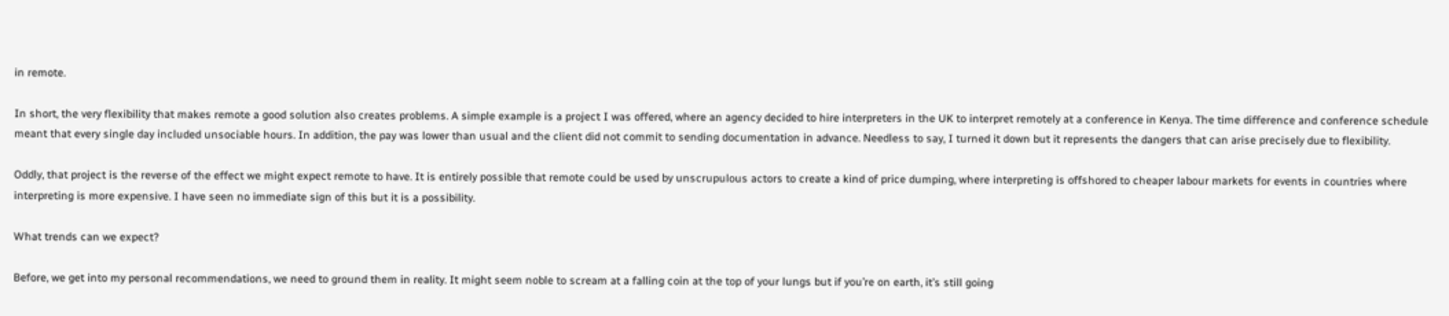in remote.

In short, the very flexibility that makes remote a good solution also creates problems. A simple example is a project I was offered, where an agency decided to hire interpreters in the UK to interpret remotely at a conference in Kenya. The time difference and conference schedule meant that every single day included unsociable hours. In addition, the pay was lower than usual and the client did not commit to sending documentation in advance. Needless to say, I turned it down but it represents the dangers that can arise precisely due to flexibility.

Oddly, that project is the reverse of the effect we might expect remote to have. It is entirely possible that remote could be used by unscrupulous actors to create a kind of price dumping, where interpreting is offshored to cheaper labour markets for events in countries where interpreting is more expensive. I have seen no immediate sign of this but it is a possibility.

What trends can we expect?

Before, we get into my personal recommendations, we need to ground them in reality. It might seem noble to scream at a falling coin at the top of your lungs but if you’re on earth, it’s still going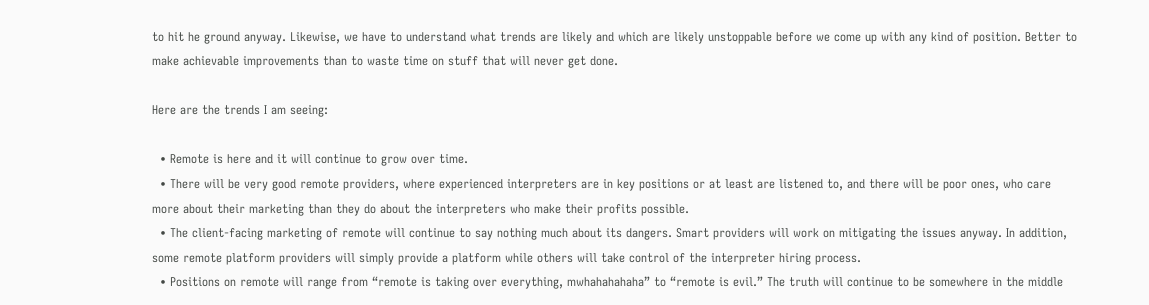to hit he ground anyway. Likewise, we have to understand what trends are likely and which are likely unstoppable before we come up with any kind of position. Better to make achievable improvements than to waste time on stuff that will never get done.

Here are the trends I am seeing:

  • Remote is here and it will continue to grow over time.
  • There will be very good remote providers, where experienced interpreters are in key positions or at least are listened to, and there will be poor ones, who care more about their marketing than they do about the interpreters who make their profits possible.
  • The client-facing marketing of remote will continue to say nothing much about its dangers. Smart providers will work on mitigating the issues anyway. In addition, some remote platform providers will simply provide a platform while others will take control of the interpreter hiring process.
  • Positions on remote will range from “remote is taking over everything, mwhahahahaha” to “remote is evil.” The truth will continue to be somewhere in the middle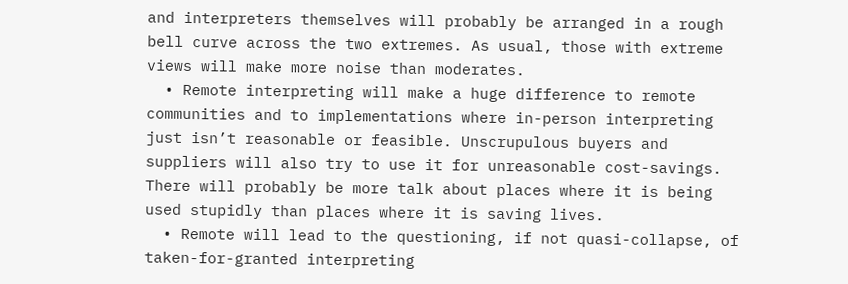and interpreters themselves will probably be arranged in a rough bell curve across the two extremes. As usual, those with extreme views will make more noise than moderates.
  • Remote interpreting will make a huge difference to remote communities and to implementations where in-person interpreting just isn’t reasonable or feasible. Unscrupulous buyers and suppliers will also try to use it for unreasonable cost-savings. There will probably be more talk about places where it is being used stupidly than places where it is saving lives.
  • Remote will lead to the questioning, if not quasi-collapse, of taken-for-granted interpreting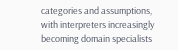categories and assumptions, with interpreters increasingly becoming domain specialists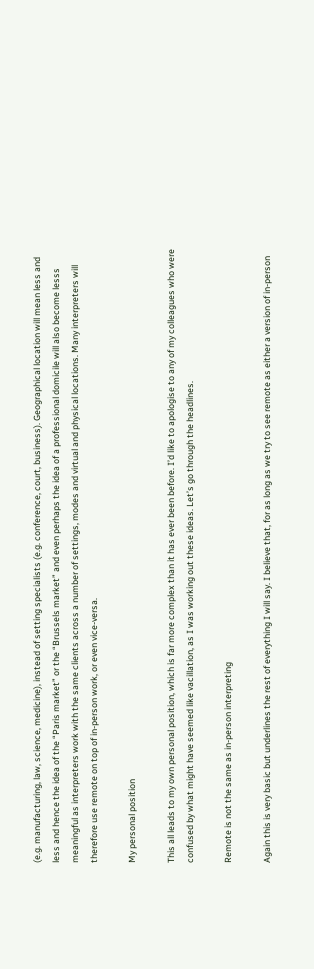(e.g. manufacturing, law, science, medicine), instead of setting specialists (e.g. conference, court, business). Geographical location will mean less and less and hence the idea of the “Paris market” or the “Brussels market” and even perhaps the idea of a professional domicile will also become lesss meaningful as interpreters work with the same clients across a number of settings, modes and virtual and physical locations. Many interpreters will therefore use remote on top of in-person work, or even vice-versa.

My personal position

This all leads to my own personal position, which is far more complex than it has ever been before. I’d like to apologise to any of my colleagues who were confused by what might have seemed like vacillation, as I was working out these ideas. Let’s go through the headlines.

Remote is not the same as in-person interpreting

Again this is very basic but underlines the rest of everything I will say. I believe that, for as long as we try to see remote as either a version of in-person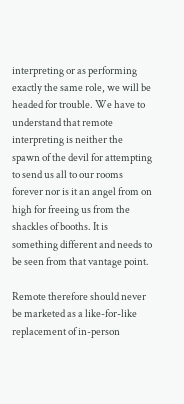interpreting or as performing exactly the same role, we will be headed for trouble. We have to understand that remote interpreting is neither the spawn of the devil for attempting to send us all to our rooms forever nor is it an angel from on high for freeing us from the shackles of booths. It is something different and needs to be seen from that vantage point.

Remote therefore should never be marketed as a like-for-like replacement of in-person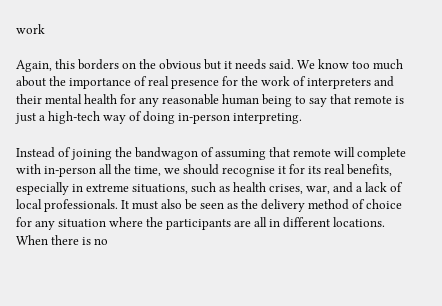work

Again, this borders on the obvious but it needs said. We know too much about the importance of real presence for the work of interpreters and their mental health for any reasonable human being to say that remote is just a high-tech way of doing in-person interpreting.

Instead of joining the bandwagon of assuming that remote will complete with in-person all the time, we should recognise it for its real benefits, especially in extreme situations, such as health crises, war, and a lack of local professionals. It must also be seen as the delivery method of choice for any situation where the participants are all in different locations. When there is no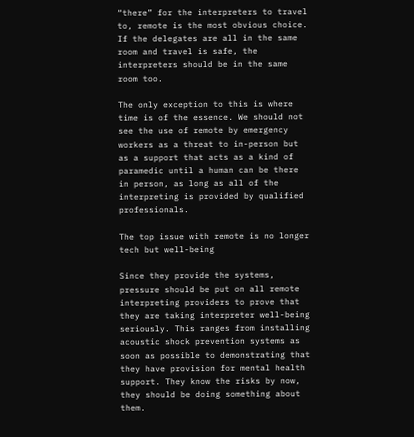“there” for the interpreters to travel to, remote is the most obvious choice. If the delegates are all in the same room and travel is safe, the interpreters should be in the same room too.

The only exception to this is where time is of the essence. We should not see the use of remote by emergency workers as a threat to in-person but as a support that acts as a kind of paramedic until a human can be there in person, as long as all of the interpreting is provided by qualified professionals.

The top issue with remote is no longer tech but well-being

Since they provide the systems, pressure should be put on all remote interpreting providers to prove that they are taking interpreter well-being seriously. This ranges from installing acoustic shock prevention systems as soon as possible to demonstrating that they have provision for mental health support. They know the risks by now, they should be doing something about them.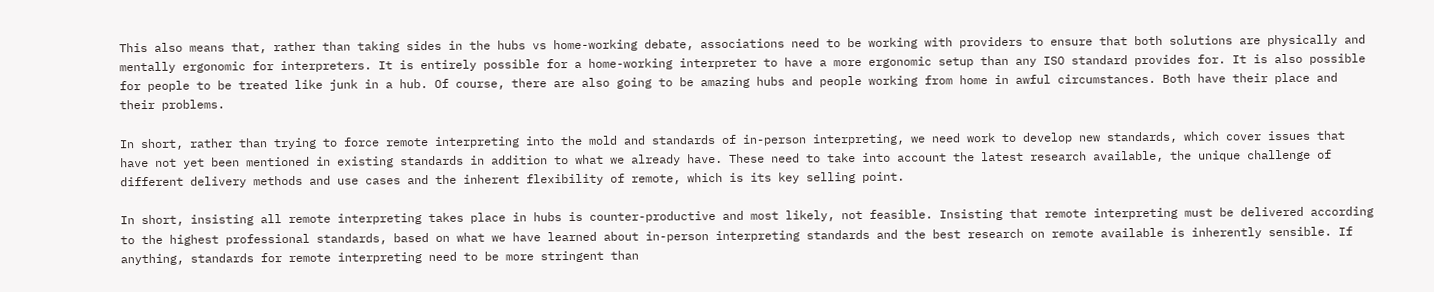This also means that, rather than taking sides in the hubs vs home-working debate, associations need to be working with providers to ensure that both solutions are physically and mentally ergonomic for interpreters. It is entirely possible for a home-working interpreter to have a more ergonomic setup than any ISO standard provides for. It is also possible for people to be treated like junk in a hub. Of course, there are also going to be amazing hubs and people working from home in awful circumstances. Both have their place and their problems.

In short, rather than trying to force remote interpreting into the mold and standards of in-person interpreting, we need work to develop new standards, which cover issues that have not yet been mentioned in existing standards in addition to what we already have. These need to take into account the latest research available, the unique challenge of different delivery methods and use cases and the inherent flexibility of remote, which is its key selling point.

In short, insisting all remote interpreting takes place in hubs is counter-productive and most likely, not feasible. Insisting that remote interpreting must be delivered according to the highest professional standards, based on what we have learned about in-person interpreting standards and the best research on remote available is inherently sensible. If anything, standards for remote interpreting need to be more stringent than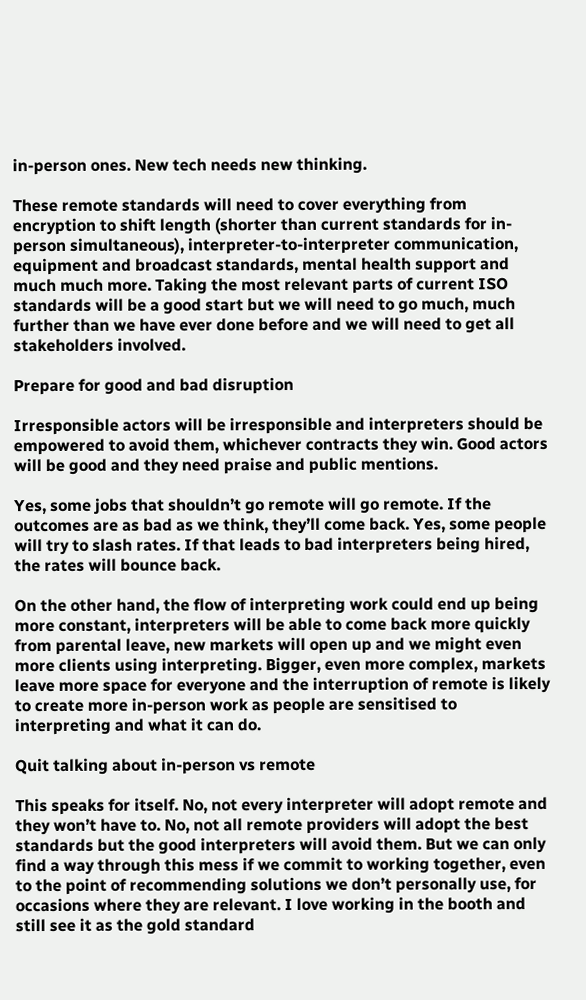in-person ones. New tech needs new thinking.

These remote standards will need to cover everything from encryption to shift length (shorter than current standards for in-person simultaneous), interpreter-to-interpreter communication, equipment and broadcast standards, mental health support and much much more. Taking the most relevant parts of current ISO standards will be a good start but we will need to go much, much further than we have ever done before and we will need to get all stakeholders involved.

Prepare for good and bad disruption

Irresponsible actors will be irresponsible and interpreters should be empowered to avoid them, whichever contracts they win. Good actors will be good and they need praise and public mentions.

Yes, some jobs that shouldn’t go remote will go remote. If the outcomes are as bad as we think, they’ll come back. Yes, some people will try to slash rates. If that leads to bad interpreters being hired, the rates will bounce back.

On the other hand, the flow of interpreting work could end up being more constant, interpreters will be able to come back more quickly from parental leave, new markets will open up and we might even more clients using interpreting. Bigger, even more complex, markets leave more space for everyone and the interruption of remote is likely to create more in-person work as people are sensitised to interpreting and what it can do.

Quit talking about in-person vs remote

This speaks for itself. No, not every interpreter will adopt remote and they won’t have to. No, not all remote providers will adopt the best standards but the good interpreters will avoid them. But we can only find a way through this mess if we commit to working together, even to the point of recommending solutions we don’t personally use, for occasions where they are relevant. I love working in the booth and still see it as the gold standard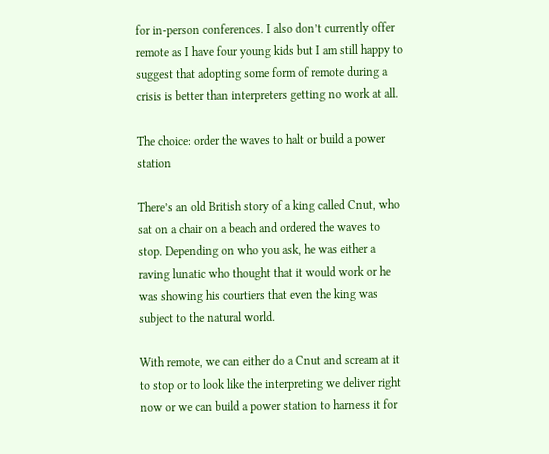for in-person conferences. I also don’t currently offer remote as I have four young kids but I am still happy to suggest that adopting some form of remote during a crisis is better than interpreters getting no work at all.

The choice: order the waves to halt or build a power station

There’s an old British story of a king called Cnut, who sat on a chair on a beach and ordered the waves to stop. Depending on who you ask, he was either a raving lunatic who thought that it would work or he was showing his courtiers that even the king was subject to the natural world.

With remote, we can either do a Cnut and scream at it to stop or to look like the interpreting we deliver right now or we can build a power station to harness it for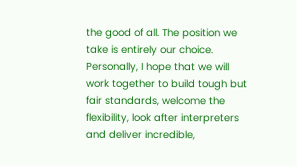the good of all. The position we take is entirely our choice. Personally, I hope that we will work together to build tough but fair standards, welcome the flexibility, look after interpreters and deliver incredible,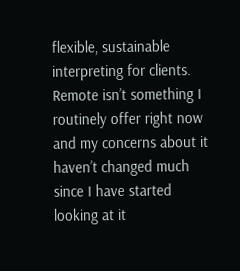flexible, sustainable interpreting for clients. Remote isn’t something I routinely offer right now and my concerns about it haven’t changed much since I have started looking at it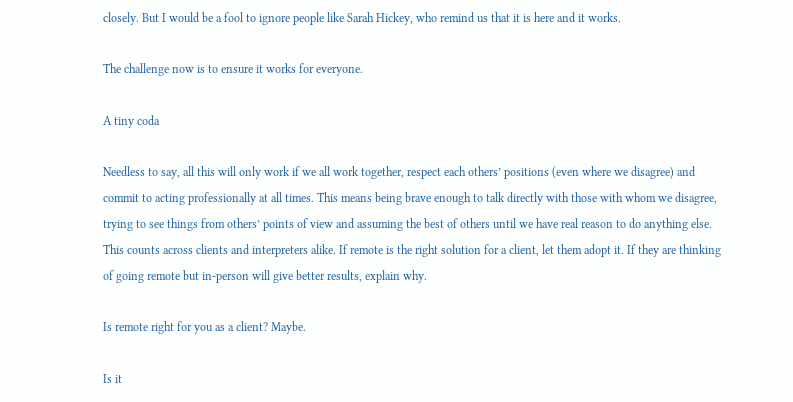closely. But I would be a fool to ignore people like Sarah Hickey, who remind us that it is here and it works.

The challenge now is to ensure it works for everyone.

A tiny coda

Needless to say, all this will only work if we all work together, respect each others’ positions (even where we disagree) and commit to acting professionally at all times. This means being brave enough to talk directly with those with whom we disagree, trying to see things from others’ points of view and assuming the best of others until we have real reason to do anything else. This counts across clients and interpreters alike. If remote is the right solution for a client, let them adopt it. If they are thinking of going remote but in-person will give better results, explain why.

Is remote right for you as a client? Maybe.

Is it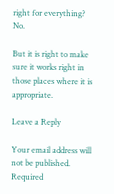right for everything? No.

But it is right to make sure it works right in those places where it is appropriate.

Leave a Reply

Your email address will not be published. Required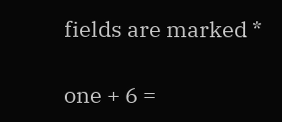fields are marked *

one + 6 =